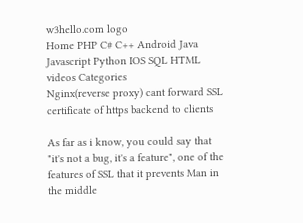w3hello.com logo
Home PHP C# C++ Android Java Javascript Python IOS SQL HTML videos Categories
Nginx(reverse proxy) cant forward SSL certificate of https backend to clients

As far as i know, you could say that "it's not a bug, it's a feature", one of the features of SSL that it prevents Man in the middle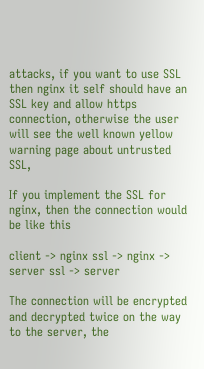attacks, if you want to use SSL then nginx it self should have an SSL key and allow https connection, otherwise the user will see the well known yellow warning page about untrusted SSL,

If you implement the SSL for nginx, then the connection would be like this

client -> nginx ssl -> nginx -> server ssl -> server

The connection will be encrypted and decrypted twice on the way to the server, the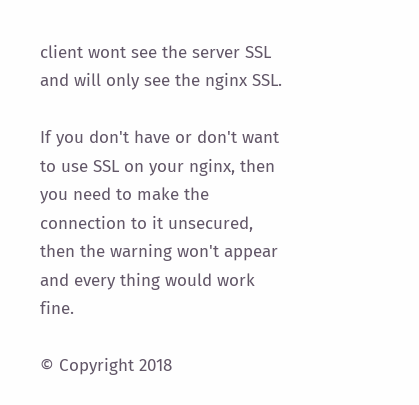client wont see the server SSL and will only see the nginx SSL.

If you don't have or don't want to use SSL on your nginx, then you need to make the connection to it unsecured, then the warning won't appear and every thing would work fine.

© Copyright 2018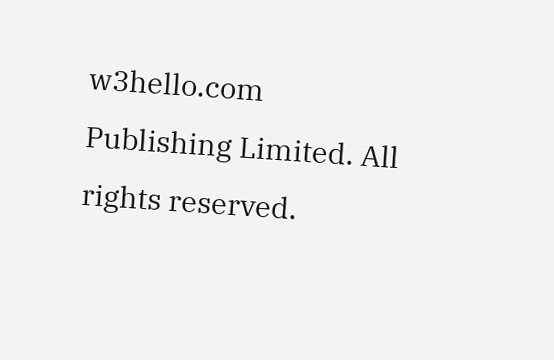w3hello.com Publishing Limited. All rights reserved.